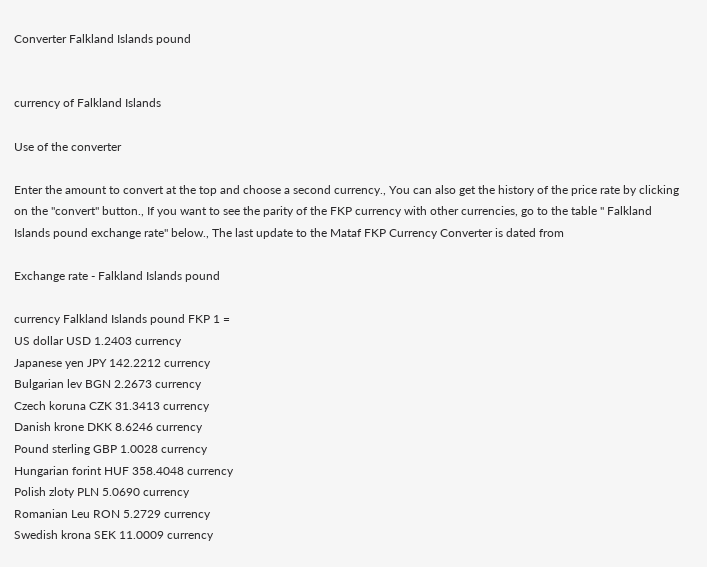Converter Falkland Islands pound


currency of Falkland Islands

Use of the converter

Enter the amount to convert at the top and choose a second currency., You can also get the history of the price rate by clicking on the "convert" button., If you want to see the parity of the FKP currency with other currencies, go to the table " Falkland Islands pound exchange rate" below., The last update to the Mataf FKP Currency Converter is dated from

Exchange rate - Falkland Islands pound

currency Falkland Islands pound FKP 1 =
US dollar USD 1.2403 currency
Japanese yen JPY 142.2212 currency
Bulgarian lev BGN 2.2673 currency
Czech koruna CZK 31.3413 currency
Danish krone DKK 8.6246 currency
Pound sterling GBP 1.0028 currency
Hungarian forint HUF 358.4048 currency
Polish zloty PLN 5.0690 currency
Romanian Leu RON 5.2729 currency
Swedish krona SEK 11.0009 currency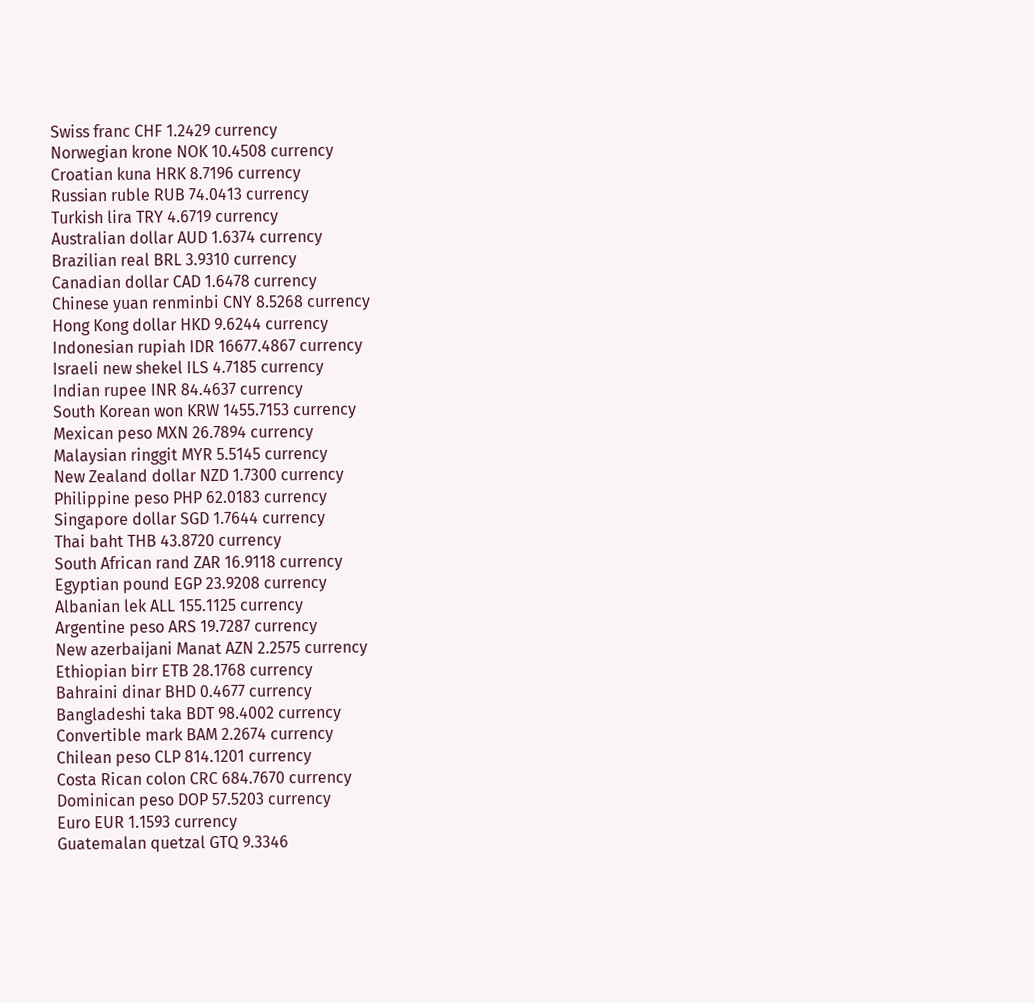Swiss franc CHF 1.2429 currency
Norwegian krone NOK 10.4508 currency
Croatian kuna HRK 8.7196 currency
Russian ruble RUB 74.0413 currency
Turkish lira TRY 4.6719 currency
Australian dollar AUD 1.6374 currency
Brazilian real BRL 3.9310 currency
Canadian dollar CAD 1.6478 currency
Chinese yuan renminbi CNY 8.5268 currency
Hong Kong dollar HKD 9.6244 currency
Indonesian rupiah IDR 16677.4867 currency
Israeli new shekel ILS 4.7185 currency
Indian rupee INR 84.4637 currency
South Korean won KRW 1455.7153 currency
Mexican peso MXN 26.7894 currency
Malaysian ringgit MYR 5.5145 currency
New Zealand dollar NZD 1.7300 currency
Philippine peso PHP 62.0183 currency
Singapore dollar SGD 1.7644 currency
Thai baht THB 43.8720 currency
South African rand ZAR 16.9118 currency
Egyptian pound EGP 23.9208 currency
Albanian lek ALL 155.1125 currency
Argentine peso ARS 19.7287 currency
New azerbaijani Manat AZN 2.2575 currency
Ethiopian birr ETB 28.1768 currency
Bahraini dinar BHD 0.4677 currency
Bangladeshi taka BDT 98.4002 currency
Convertible mark BAM 2.2674 currency
Chilean peso CLP 814.1201 currency
Costa Rican colon CRC 684.7670 currency
Dominican peso DOP 57.5203 currency
Euro EUR 1.1593 currency
Guatemalan quetzal GTQ 9.3346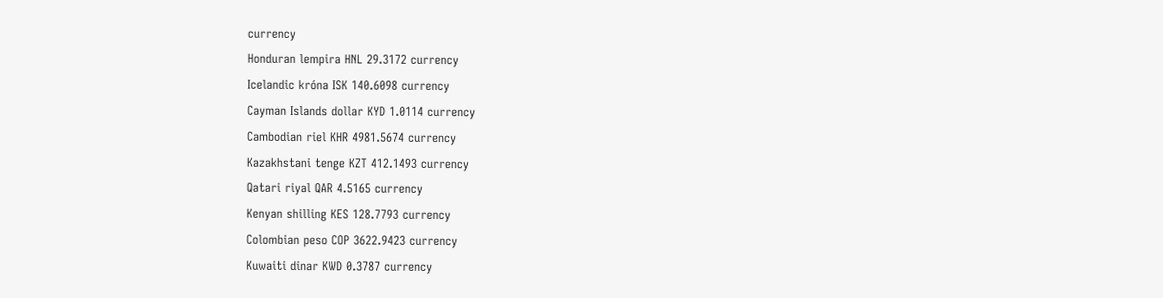currency
Honduran lempira HNL 29.3172 currency
Icelandic króna ISK 140.6098 currency
Cayman Islands dollar KYD 1.0114 currency
Cambodian riel KHR 4981.5674 currency
Kazakhstani tenge KZT 412.1493 currency
Qatari riyal QAR 4.5165 currency
Kenyan shilling KES 128.7793 currency
Colombian peso COP 3622.9423 currency
Kuwaiti dinar KWD 0.3787 currency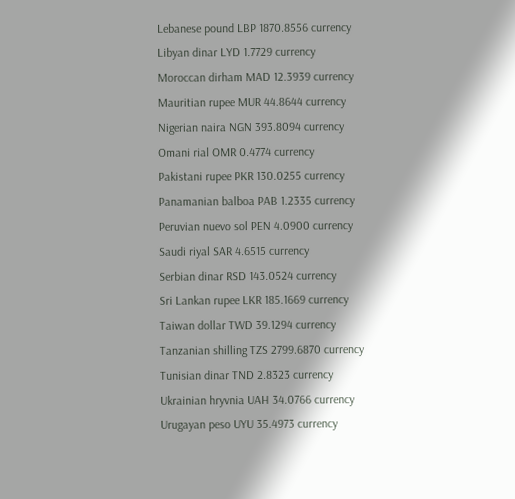Lebanese pound LBP 1870.8556 currency
Libyan dinar LYD 1.7729 currency
Moroccan dirham MAD 12.3939 currency
Mauritian rupee MUR 44.8644 currency
Nigerian naira NGN 393.8094 currency
Omani rial OMR 0.4774 currency
Pakistani rupee PKR 130.0255 currency
Panamanian balboa PAB 1.2335 currency
Peruvian nuevo sol PEN 4.0900 currency
Saudi riyal SAR 4.6515 currency
Serbian dinar RSD 143.0524 currency
Sri Lankan rupee LKR 185.1669 currency
Taiwan dollar TWD 39.1294 currency
Tanzanian shilling TZS 2799.6870 currency
Tunisian dinar TND 2.8323 currency
Ukrainian hryvnia UAH 34.0766 currency
Urugayan peso UYU 35.4973 currency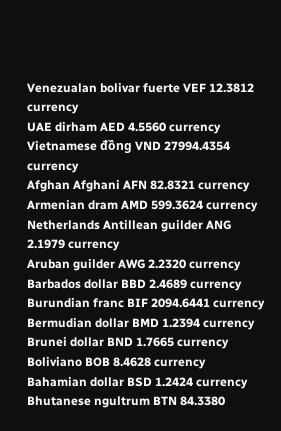Venezualan bolivar fuerte VEF 12.3812 currency
UAE dirham AED 4.5560 currency
Vietnamese đồng VND 27994.4354 currency
Afghan Afghani AFN 82.8321 currency
Armenian dram AMD 599.3624 currency
Netherlands Antillean guilder ANG 2.1979 currency
Aruban guilder AWG 2.2320 currency
Barbados dollar BBD 2.4689 currency
Burundian franc BIF 2094.6441 currency
Bermudian dollar BMD 1.2394 currency
Brunei dollar BND 1.7665 currency
Boliviano BOB 8.4628 currency
Bahamian dollar BSD 1.2424 currency
Bhutanese ngultrum BTN 84.3380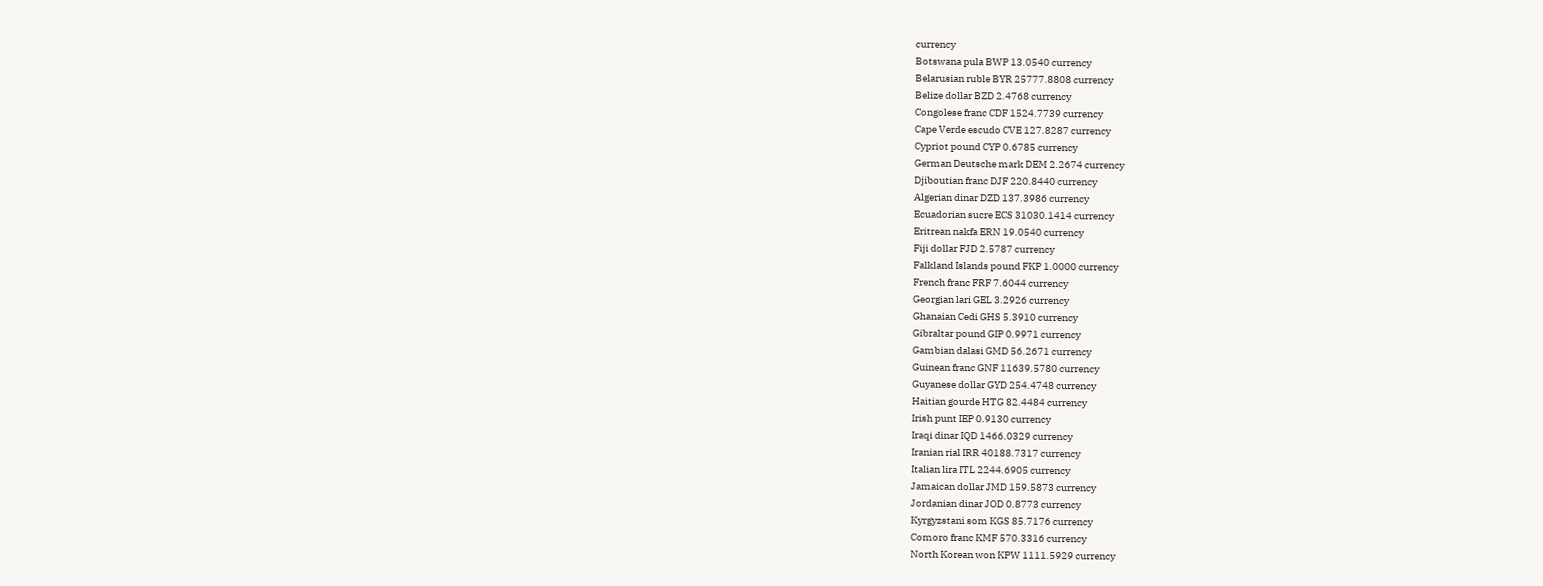currency
Botswana pula BWP 13.0540 currency
Belarusian ruble BYR 25777.8808 currency
Belize dollar BZD 2.4768 currency
Congolese franc CDF 1524.7739 currency
Cape Verde escudo CVE 127.8287 currency
Cypriot pound CYP 0.6785 currency
German Deutsche mark DEM 2.2674 currency
Djiboutian franc DJF 220.8440 currency
Algerian dinar DZD 137.3986 currency
Ecuadorian sucre ECS 31030.1414 currency
Eritrean nakfa ERN 19.0540 currency
Fiji dollar FJD 2.5787 currency
Falkland Islands pound FKP 1.0000 currency
French franc FRF 7.6044 currency
Georgian lari GEL 3.2926 currency
Ghanaian Cedi GHS 5.3910 currency
Gibraltar pound GIP 0.9971 currency
Gambian dalasi GMD 56.2671 currency
Guinean franc GNF 11639.5780 currency
Guyanese dollar GYD 254.4748 currency
Haitian gourde HTG 82.4484 currency
Irish punt IEP 0.9130 currency
Iraqi dinar IQD 1466.0329 currency
Iranian rial IRR 40188.7317 currency
Italian lira ITL 2244.6905 currency
Jamaican dollar JMD 159.5873 currency
Jordanian dinar JOD 0.8773 currency
Kyrgyzstani som KGS 85.7176 currency
Comoro franc KMF 570.3316 currency
North Korean won KPW 1111.5929 currency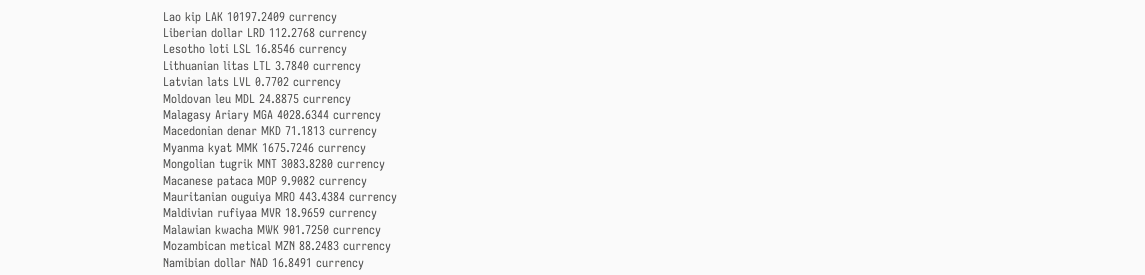Lao kip LAK 10197.2409 currency
Liberian dollar LRD 112.2768 currency
Lesotho loti LSL 16.8546 currency
Lithuanian litas LTL 3.7840 currency
Latvian lats LVL 0.7702 currency
Moldovan leu MDL 24.8875 currency
Malagasy Ariary MGA 4028.6344 currency
Macedonian denar MKD 71.1813 currency
Myanma kyat MMK 1675.7246 currency
Mongolian tugrik MNT 3083.8280 currency
Macanese pataca MOP 9.9082 currency
Mauritanian ouguiya MRO 443.4384 currency
Maldivian rufiyaa MVR 18.9659 currency
Malawian kwacha MWK 901.7250 currency
Mozambican metical MZN 88.2483 currency
Namibian dollar NAD 16.8491 currency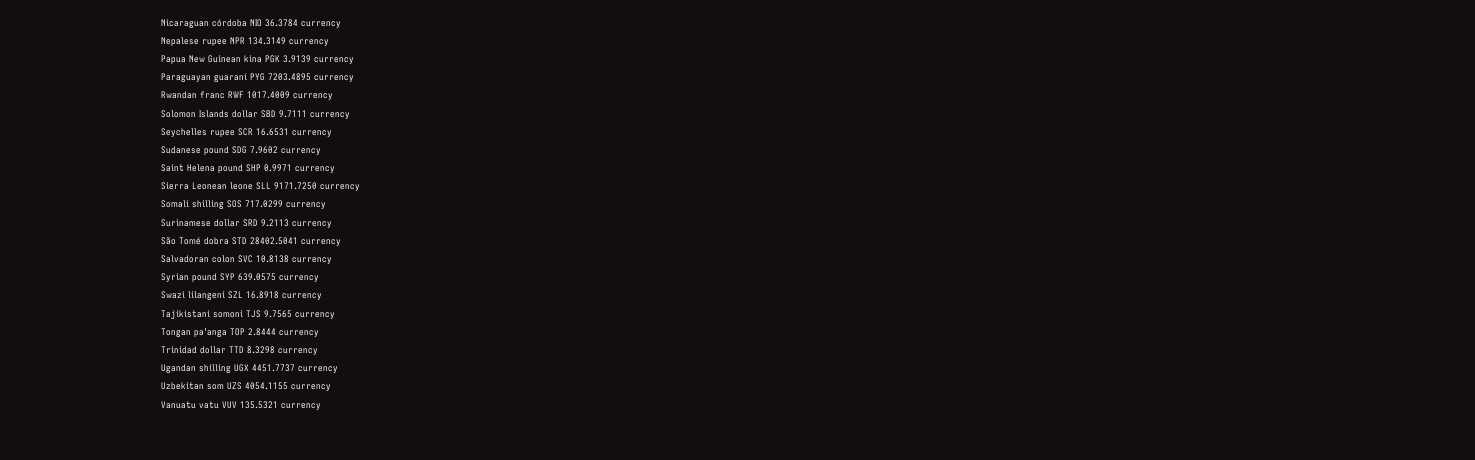Nicaraguan córdoba NIO 36.3784 currency
Nepalese rupee NPR 134.3149 currency
Papua New Guinean kina PGK 3.9139 currency
Paraguayan guaraní PYG 7203.4895 currency
Rwandan franc RWF 1017.4009 currency
Solomon Islands dollar SBD 9.7111 currency
Seychelles rupee SCR 16.6531 currency
Sudanese pound SDG 7.9602 currency
Saint Helena pound SHP 0.9971 currency
Sierra Leonean leone SLL 9171.7250 currency
Somali shilling SOS 717.0299 currency
Surinamese dollar SRD 9.2113 currency
São Tomé dobra STD 28402.5041 currency
Salvadoran colon SVC 10.8138 currency
Syrian pound SYP 639.0575 currency
Swazi lilangeni SZL 16.8918 currency
Tajikistani somoni TJS 9.7565 currency
Tongan pa'anga TOP 2.8444 currency
Trinidad dollar TTD 8.3298 currency
Ugandan shilling UGX 4451.7737 currency
Uzbekitan som UZS 4054.1155 currency
Vanuatu vatu VUV 135.5321 currency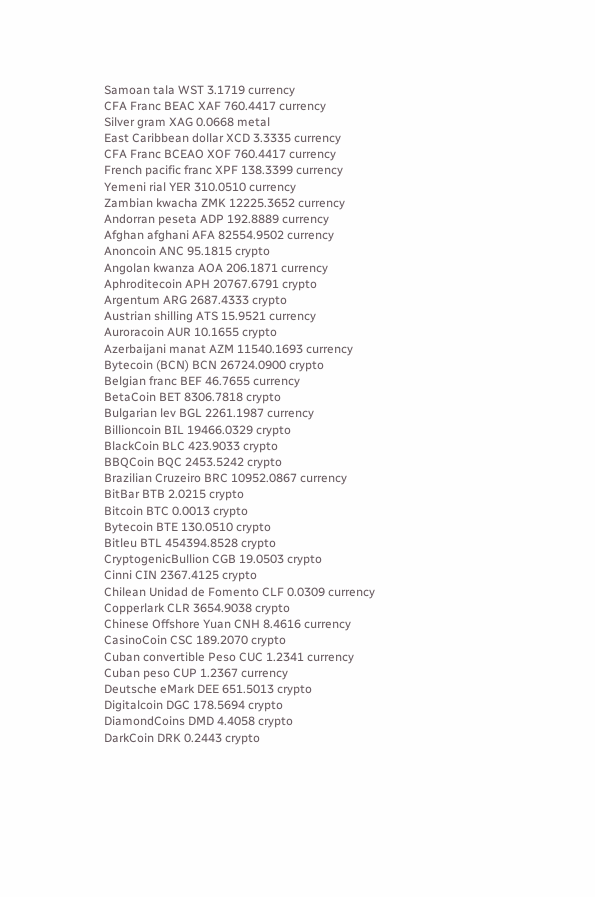Samoan tala WST 3.1719 currency
CFA Franc BEAC XAF 760.4417 currency
Silver gram XAG 0.0668 metal
East Caribbean dollar XCD 3.3335 currency
CFA Franc BCEAO XOF 760.4417 currency
French pacific franc XPF 138.3399 currency
Yemeni rial YER 310.0510 currency
Zambian kwacha ZMK 12225.3652 currency
Andorran peseta ADP 192.8889 currency
Afghan afghani AFA 82554.9502 currency
Anoncoin ANC 95.1815 crypto
Angolan kwanza AOA 206.1871 currency
Aphroditecoin APH 20767.6791 crypto
Argentum ARG 2687.4333 crypto
Austrian shilling ATS 15.9521 currency
Auroracoin AUR 10.1655 crypto
Azerbaijani manat AZM 11540.1693 currency
Bytecoin (BCN) BCN 26724.0900 crypto
Belgian franc BEF 46.7655 currency
BetaCoin BET 8306.7818 crypto
Bulgarian lev BGL 2261.1987 currency
Billioncoin BIL 19466.0329 crypto
BlackCoin BLC 423.9033 crypto
BBQCoin BQC 2453.5242 crypto
Brazilian Cruzeiro BRC 10952.0867 currency
BitBar BTB 2.0215 crypto
Bitcoin BTC 0.0013 crypto
Bytecoin BTE 130.0510 crypto
Bitleu BTL 454394.8528 crypto
CryptogenicBullion CGB 19.0503 crypto
Cinni CIN 2367.4125 crypto
Chilean Unidad de Fomento CLF 0.0309 currency
Copperlark CLR 3654.9038 crypto
Chinese Offshore Yuan CNH 8.4616 currency
CasinoCoin CSC 189.2070 crypto
Cuban convertible Peso CUC 1.2341 currency
Cuban peso CUP 1.2367 currency
Deutsche eMark DEE 651.5013 crypto
Digitalcoin DGC 178.5694 crypto
DiamondCoins DMD 4.4058 crypto
DarkCoin DRK 0.2443 crypto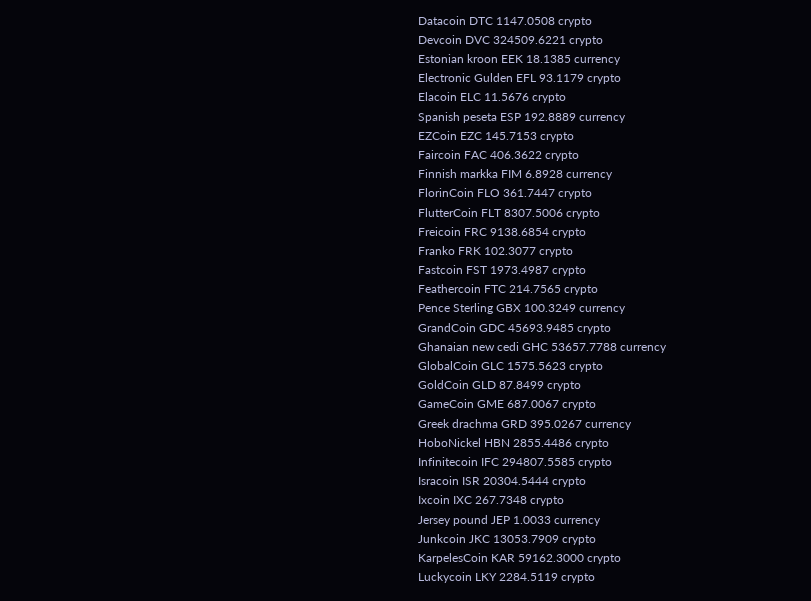Datacoin DTC 1147.0508 crypto
Devcoin DVC 324509.6221 crypto
Estonian kroon EEK 18.1385 currency
Electronic Gulden EFL 93.1179 crypto
Elacoin ELC 11.5676 crypto
Spanish peseta ESP 192.8889 currency
EZCoin EZC 145.7153 crypto
Faircoin FAC 406.3622 crypto
Finnish markka FIM 6.8928 currency
FlorinCoin FLO 361.7447 crypto
FlutterCoin FLT 8307.5006 crypto
Freicoin FRC 9138.6854 crypto
Franko FRK 102.3077 crypto
Fastcoin FST 1973.4987 crypto
Feathercoin FTC 214.7565 crypto
Pence Sterling GBX 100.3249 currency
GrandCoin GDC 45693.9485 crypto
Ghanaian new cedi GHC 53657.7788 currency
GlobalCoin GLC 1575.5623 crypto
GoldCoin GLD 87.8499 crypto
GameCoin GME 687.0067 crypto
Greek drachma GRD 395.0267 currency
HoboNickel HBN 2855.4486 crypto
Infinitecoin IFC 294807.5585 crypto
Isracoin ISR 20304.5444 crypto
Ixcoin IXC 267.7348 crypto
Jersey pound JEP 1.0033 currency
Junkcoin JKC 13053.7909 crypto
KarpelesCoin KAR 59162.3000 crypto
Luckycoin LKY 2284.5119 crypto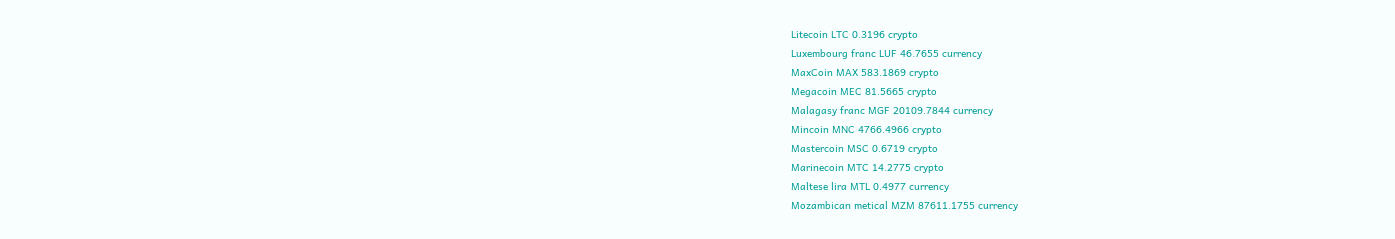Litecoin LTC 0.3196 crypto
Luxembourg franc LUF 46.7655 currency
MaxCoin MAX 583.1869 crypto
Megacoin MEC 81.5665 crypto
Malagasy franc MGF 20109.7844 currency
Mincoin MNC 4766.4966 crypto
Mastercoin MSC 0.6719 crypto
Marinecoin MTC 14.2775 crypto
Maltese lira MTL 0.4977 currency
Mozambican metical MZM 87611.1755 currency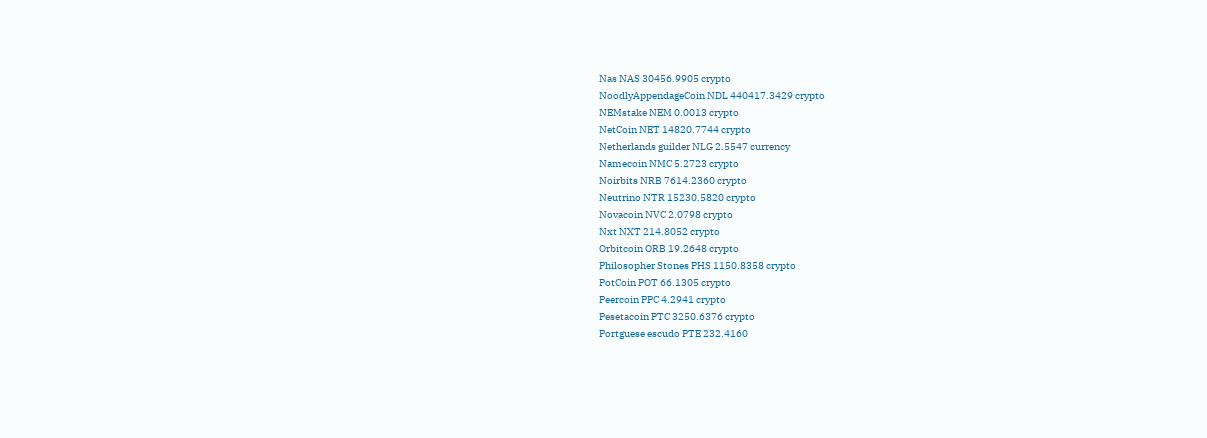Nas NAS 30456.9905 crypto
NoodlyAppendageCoin NDL 440417.3429 crypto
NEMstake NEM 0.0013 crypto
NetCoin NET 14820.7744 crypto
Netherlands guilder NLG 2.5547 currency
Namecoin NMC 5.2723 crypto
Noirbits NRB 7614.2360 crypto
Neutrino NTR 15230.5820 crypto
Novacoin NVC 2.0798 crypto
Nxt NXT 214.8052 crypto
Orbitcoin ORB 19.2648 crypto
Philosopher Stones PHS 1150.8358 crypto
PotCoin POT 66.1305 crypto
Peercoin PPC 4.2941 crypto
Pesetacoin PTC 3250.6376 crypto
Portguese escudo PTE 232.4160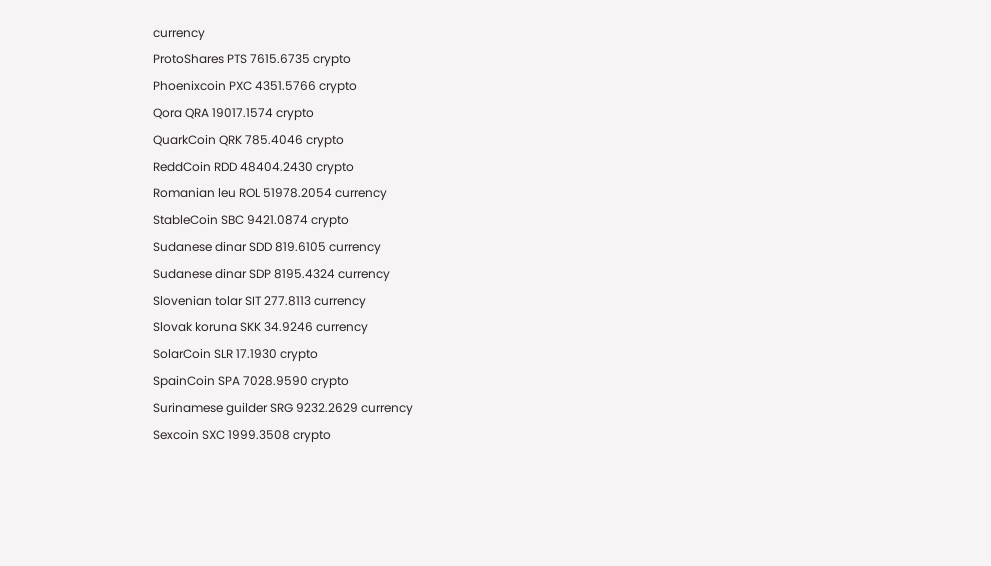currency
ProtoShares PTS 7615.6735 crypto
Phoenixcoin PXC 4351.5766 crypto
Qora QRA 19017.1574 crypto
QuarkCoin QRK 785.4046 crypto
ReddCoin RDD 48404.2430 crypto
Romanian leu ROL 51978.2054 currency
StableCoin SBC 9421.0874 crypto
Sudanese dinar SDD 819.6105 currency
Sudanese dinar SDP 8195.4324 currency
Slovenian tolar SIT 277.8113 currency
Slovak koruna SKK 34.9246 currency
SolarCoin SLR 17.1930 crypto
SpainCoin SPA 7028.9590 crypto
Surinamese guilder SRG 9232.2629 currency
Sexcoin SXC 1999.3508 crypto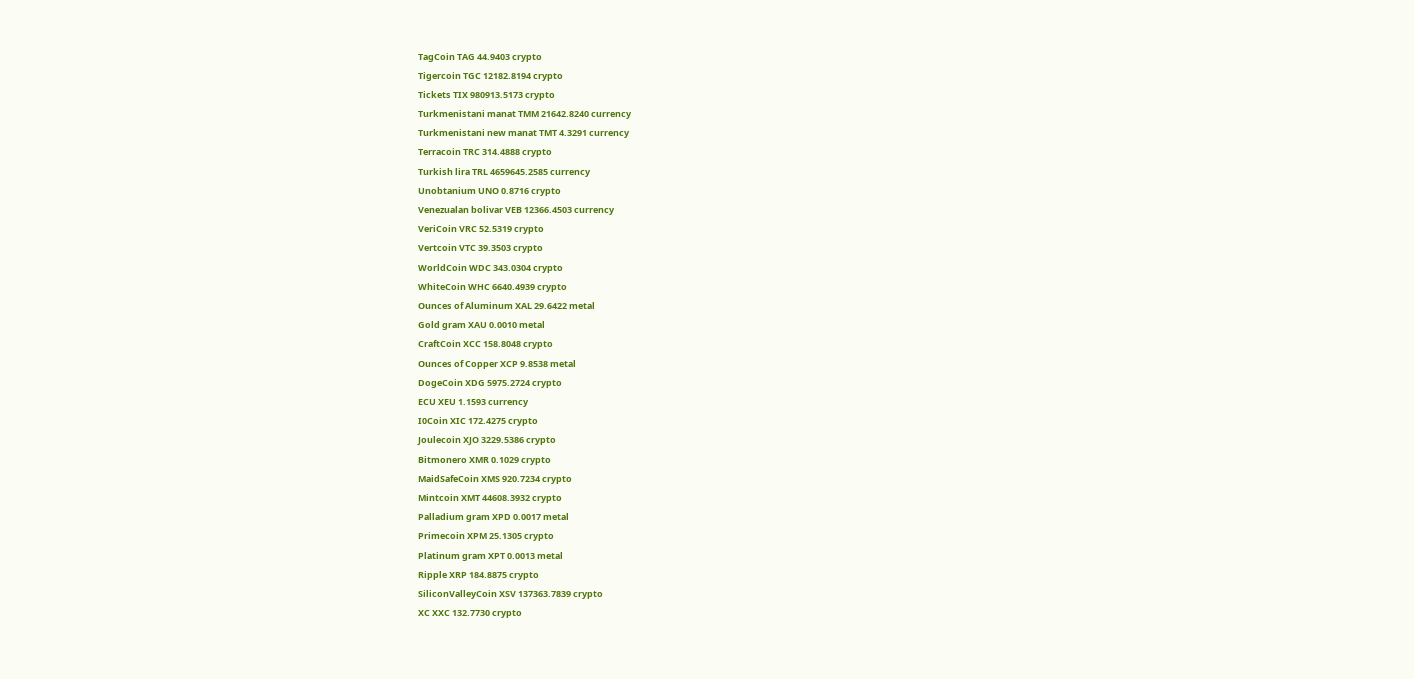TagCoin TAG 44.9403 crypto
Tigercoin TGC 12182.8194 crypto
Tickets TIX 980913.5173 crypto
Turkmenistani manat TMM 21642.8240 currency
Turkmenistani new manat TMT 4.3291 currency
Terracoin TRC 314.4888 crypto
Turkish lira TRL 4659645.2585 currency
Unobtanium UNO 0.8716 crypto
Venezualan bolivar VEB 12366.4503 currency
VeriCoin VRC 52.5319 crypto
Vertcoin VTC 39.3503 crypto
WorldCoin WDC 343.0304 crypto
WhiteCoin WHC 6640.4939 crypto
Ounces of Aluminum XAL 29.6422 metal
Gold gram XAU 0.0010 metal
CraftCoin XCC 158.8048 crypto
Ounces of Copper XCP 9.8538 metal
DogeCoin XDG 5975.2724 crypto
ECU XEU 1.1593 currency
I0Coin XIC 172.4275 crypto
Joulecoin XJO 3229.5386 crypto
Bitmonero XMR 0.1029 crypto
MaidSafeCoin XMS 920.7234 crypto
Mintcoin XMT 44608.3932 crypto
Palladium gram XPD 0.0017 metal
Primecoin XPM 25.1305 crypto
Platinum gram XPT 0.0013 metal
Ripple XRP 184.8875 crypto
SiliconValleyCoin XSV 137363.7839 crypto
XC XXC 132.7730 crypto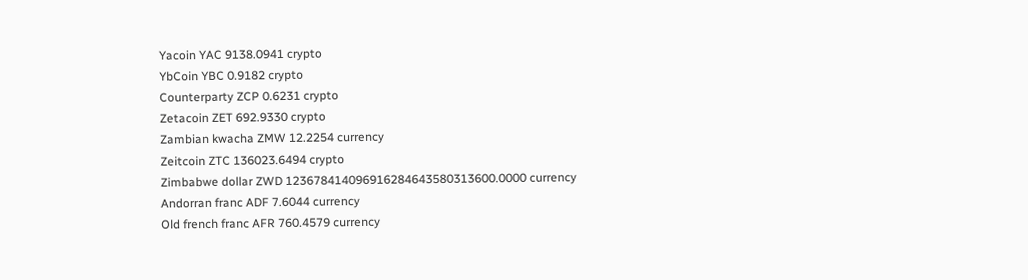Yacoin YAC 9138.0941 crypto
YbCoin YBC 0.9182 crypto
Counterparty ZCP 0.6231 crypto
Zetacoin ZET 692.9330 crypto
Zambian kwacha ZMW 12.2254 currency
Zeitcoin ZTC 136023.6494 crypto
Zimbabwe dollar ZWD 123678414096916284643580313600.0000 currency
Andorran franc ADF 7.6044 currency
Old french franc AFR 760.4579 currency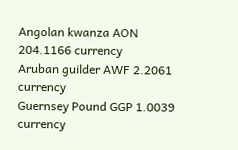Angolan kwanza AON 204.1166 currency
Aruban guilder AWF 2.2061 currency
Guernsey Pound GGP 1.0039 currency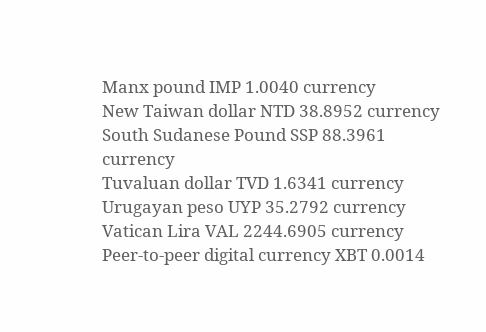Manx pound IMP 1.0040 currency
New Taiwan dollar NTD 38.8952 currency
South Sudanese Pound SSP 88.3961 currency
Tuvaluan dollar TVD 1.6341 currency
Urugayan peso UYP 35.2792 currency
Vatican Lira VAL 2244.6905 currency
Peer-to-peer digital currency XBT 0.0014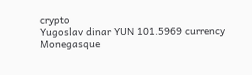crypto
Yugoslav dinar YUN 101.5969 currency
Monegasque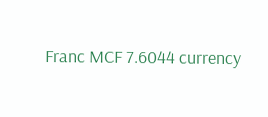Franc MCF 7.6044 currency